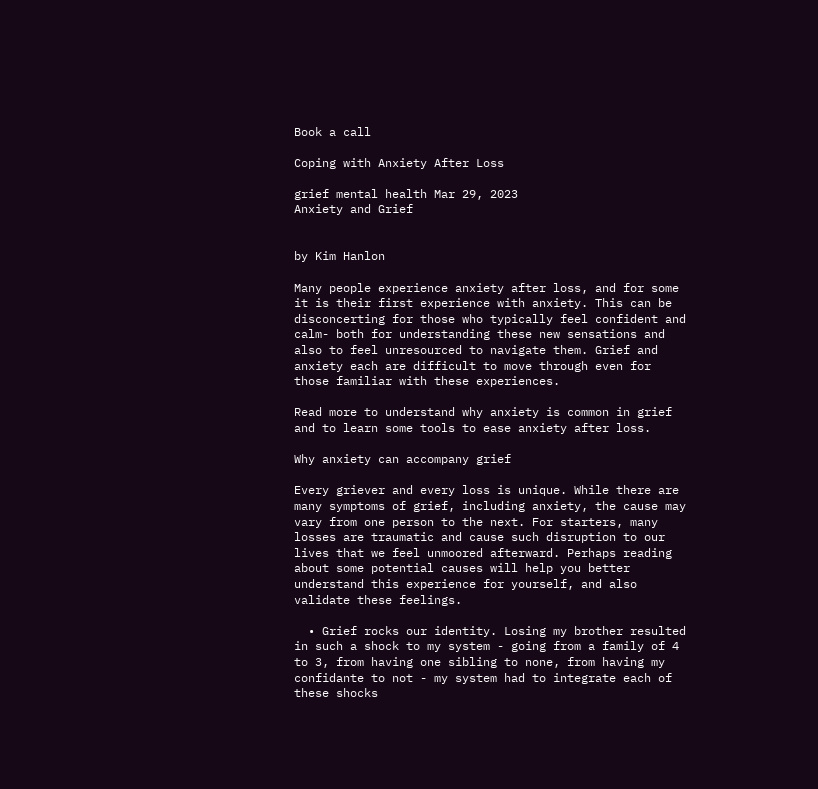Book a call

Coping with Anxiety After Loss

grief mental health Mar 29, 2023
Anxiety and Grief


by Kim Hanlon

Many people experience anxiety after loss, and for some it is their first experience with anxiety. This can be disconcerting for those who typically feel confident and calm- both for understanding these new sensations and also to feel unresourced to navigate them. Grief and anxiety each are difficult to move through even for those familiar with these experiences.

Read more to understand why anxiety is common in grief and to learn some tools to ease anxiety after loss.

Why anxiety can accompany grief

Every griever and every loss is unique. While there are many symptoms of grief, including anxiety, the cause may vary from one person to the next. For starters, many losses are traumatic and cause such disruption to our lives that we feel unmoored afterward. Perhaps reading about some potential causes will help you better understand this experience for yourself, and also validate these feelings.

  • Grief rocks our identity. Losing my brother resulted in such a shock to my system - going from a family of 4 to 3, from having one sibling to none, from having my confidante to not - my system had to integrate each of these shocks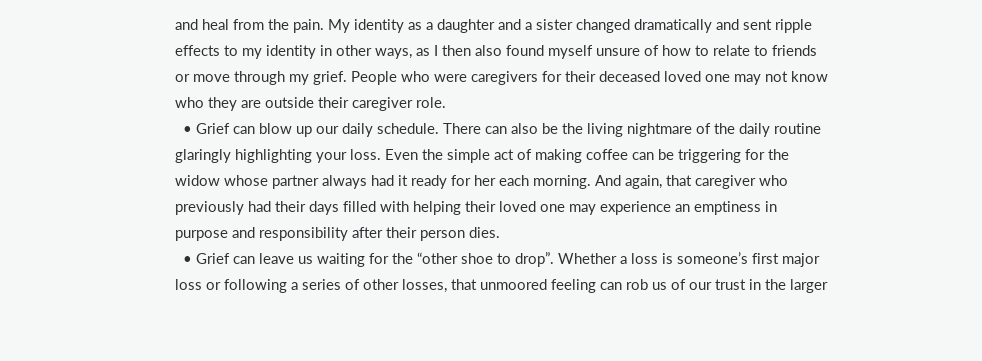and heal from the pain. My identity as a daughter and a sister changed dramatically and sent ripple effects to my identity in other ways, as I then also found myself unsure of how to relate to friends or move through my grief. People who were caregivers for their deceased loved one may not know who they are outside their caregiver role.
  • Grief can blow up our daily schedule. There can also be the living nightmare of the daily routine glaringly highlighting your loss. Even the simple act of making coffee can be triggering for the widow whose partner always had it ready for her each morning. And again, that caregiver who previously had their days filled with helping their loved one may experience an emptiness in purpose and responsibility after their person dies.
  • Grief can leave us waiting for the “other shoe to drop”. Whether a loss is someone’s first major loss or following a series of other losses, that unmoored feeling can rob us of our trust in the larger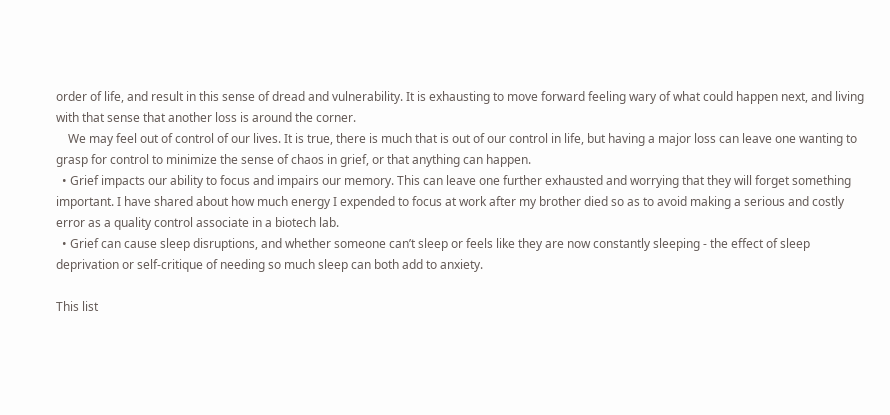order of life, and result in this sense of dread and vulnerability. It is exhausting to move forward feeling wary of what could happen next, and living with that sense that another loss is around the corner.
    We may feel out of control of our lives. It is true, there is much that is out of our control in life, but having a major loss can leave one wanting to grasp for control to minimize the sense of chaos in grief, or that anything can happen.
  • Grief impacts our ability to focus and impairs our memory. This can leave one further exhausted and worrying that they will forget something important. I have shared about how much energy I expended to focus at work after my brother died so as to avoid making a serious and costly error as a quality control associate in a biotech lab.
  • Grief can cause sleep disruptions, and whether someone can’t sleep or feels like they are now constantly sleeping - the effect of sleep deprivation or self-critique of needing so much sleep can both add to anxiety.

This list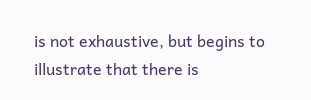is not exhaustive, but begins to illustrate that there is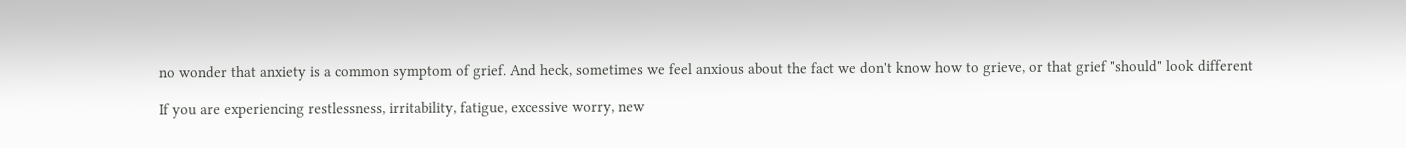no wonder that anxiety is a common symptom of grief. And heck, sometimes we feel anxious about the fact we don't know how to grieve, or that grief "should" look different

If you are experiencing restlessness, irritability, fatigue, excessive worry, new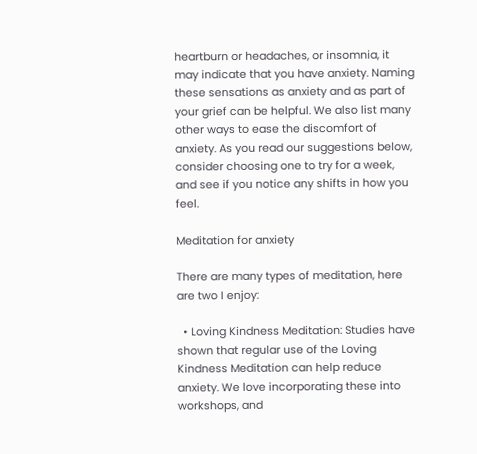heartburn or headaches, or insomnia, it may indicate that you have anxiety. Naming these sensations as anxiety and as part of your grief can be helpful. We also list many other ways to ease the discomfort of anxiety. As you read our suggestions below, consider choosing one to try for a week, and see if you notice any shifts in how you feel.

Meditation for anxiety

There are many types of meditation, here are two I enjoy:

  • Loving Kindness Meditation: Studies have shown that regular use of the Loving Kindness Meditation can help reduce anxiety. We love incorporating these into workshops, and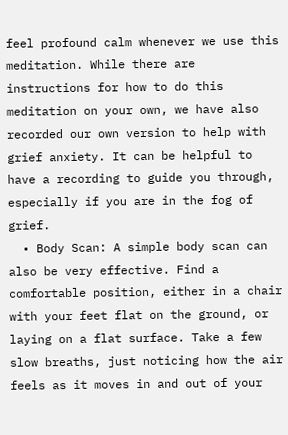feel profound calm whenever we use this meditation. While there are instructions for how to do this meditation on your own, we have also recorded our own version to help with grief anxiety. It can be helpful to have a recording to guide you through, especially if you are in the fog of grief.
  • Body Scan: A simple body scan can also be very effective. Find a comfortable position, either in a chair with your feet flat on the ground, or laying on a flat surface. Take a few slow breaths, just noticing how the air feels as it moves in and out of your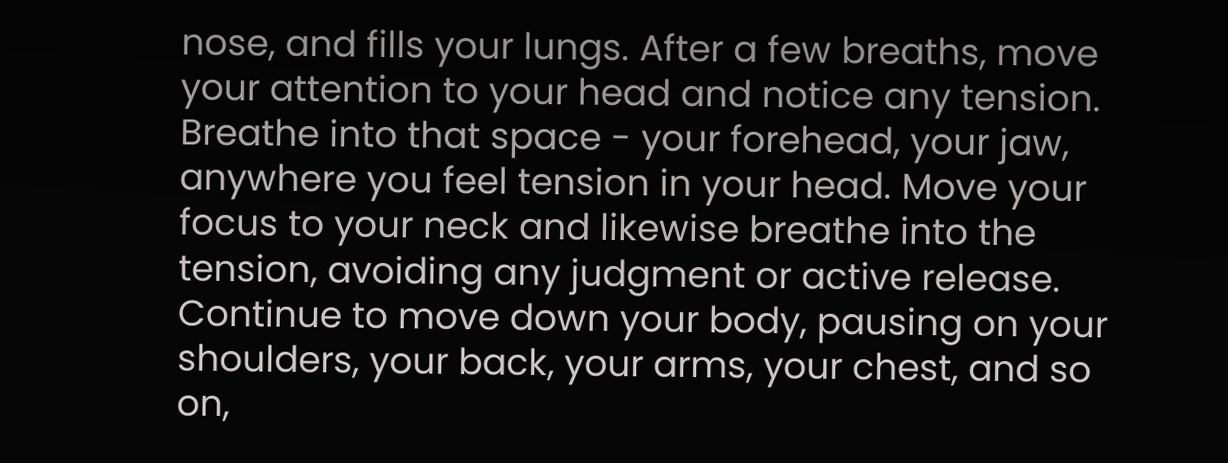nose, and fills your lungs. After a few breaths, move your attention to your head and notice any tension. Breathe into that space - your forehead, your jaw, anywhere you feel tension in your head. Move your focus to your neck and likewise breathe into the tension, avoiding any judgment or active release. Continue to move down your body, pausing on your shoulders, your back, your arms, your chest, and so on,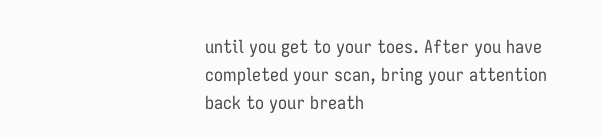until you get to your toes. After you have completed your scan, bring your attention back to your breath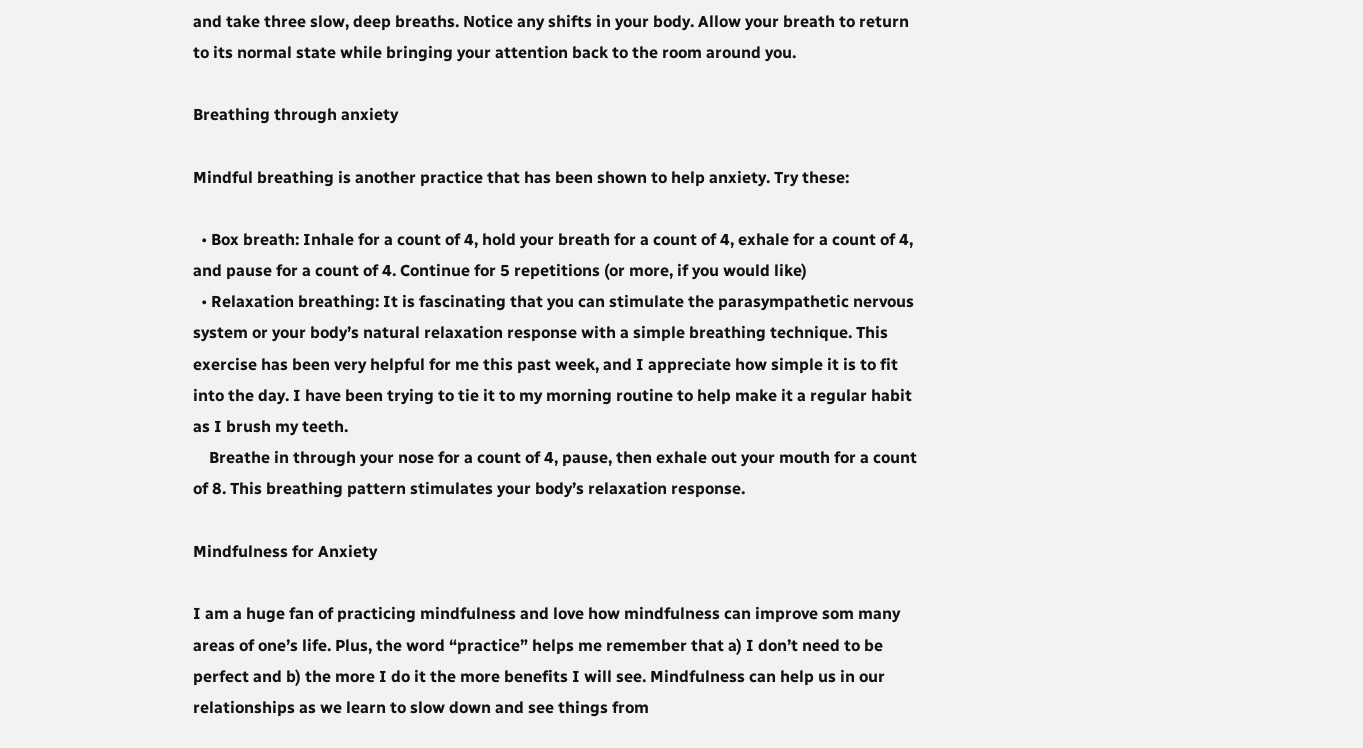and take three slow, deep breaths. Notice any shifts in your body. Allow your breath to return to its normal state while bringing your attention back to the room around you.

Breathing through anxiety

Mindful breathing is another practice that has been shown to help anxiety. Try these:

  • Box breath: Inhale for a count of 4, hold your breath for a count of 4, exhale for a count of 4, and pause for a count of 4. Continue for 5 repetitions (or more, if you would like)
  • Relaxation breathing: It is fascinating that you can stimulate the parasympathetic nervous system or your body’s natural relaxation response with a simple breathing technique. This exercise has been very helpful for me this past week, and I appreciate how simple it is to fit into the day. I have been trying to tie it to my morning routine to help make it a regular habit as I brush my teeth.
    Breathe in through your nose for a count of 4, pause, then exhale out your mouth for a count of 8. This breathing pattern stimulates your body’s relaxation response.

Mindfulness for Anxiety

I am a huge fan of practicing mindfulness and love how mindfulness can improve som many areas of one’s life. Plus, the word “practice” helps me remember that a) I don’t need to be perfect and b) the more I do it the more benefits I will see. Mindfulness can help us in our relationships as we learn to slow down and see things from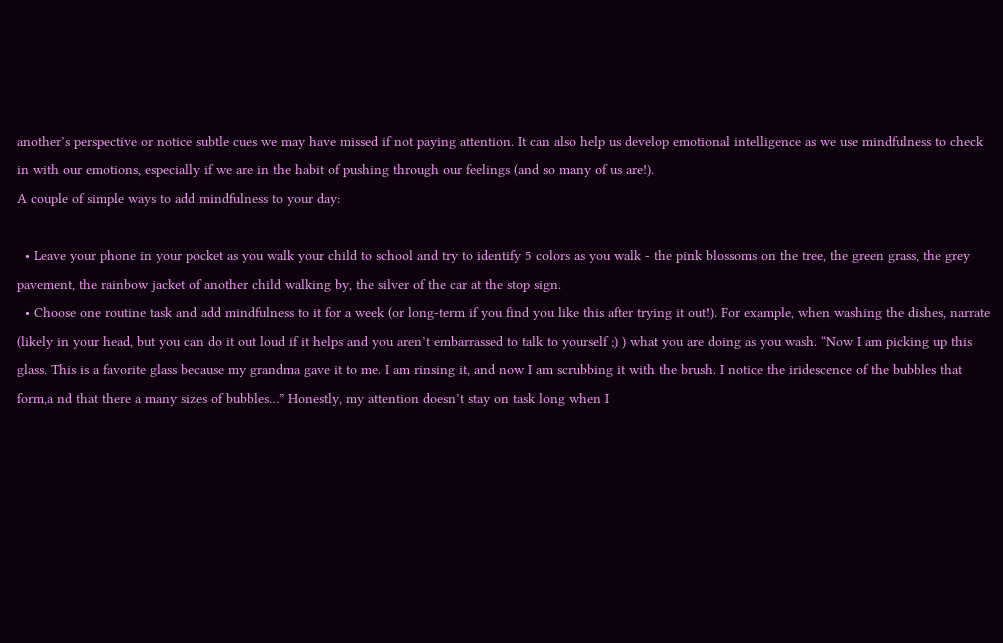another’s perspective or notice subtle cues we may have missed if not paying attention. It can also help us develop emotional intelligence as we use mindfulness to check in with our emotions, especially if we are in the habit of pushing through our feelings (and so many of us are!).
A couple of simple ways to add mindfulness to your day:

  • Leave your phone in your pocket as you walk your child to school and try to identify 5 colors as you walk - the pink blossoms on the tree, the green grass, the grey pavement, the rainbow jacket of another child walking by, the silver of the car at the stop sign.
  • Choose one routine task and add mindfulness to it for a week (or long-term if you find you like this after trying it out!). For example, when washing the dishes, narrate (likely in your head, but you can do it out loud if it helps and you aren’t embarrassed to talk to yourself ;) ) what you are doing as you wash. “Now I am picking up this glass. This is a favorite glass because my grandma gave it to me. I am rinsing it, and now I am scrubbing it with the brush. I notice the iridescence of the bubbles that form,a nd that there a many sizes of bubbles…” Honestly, my attention doesn’t stay on task long when I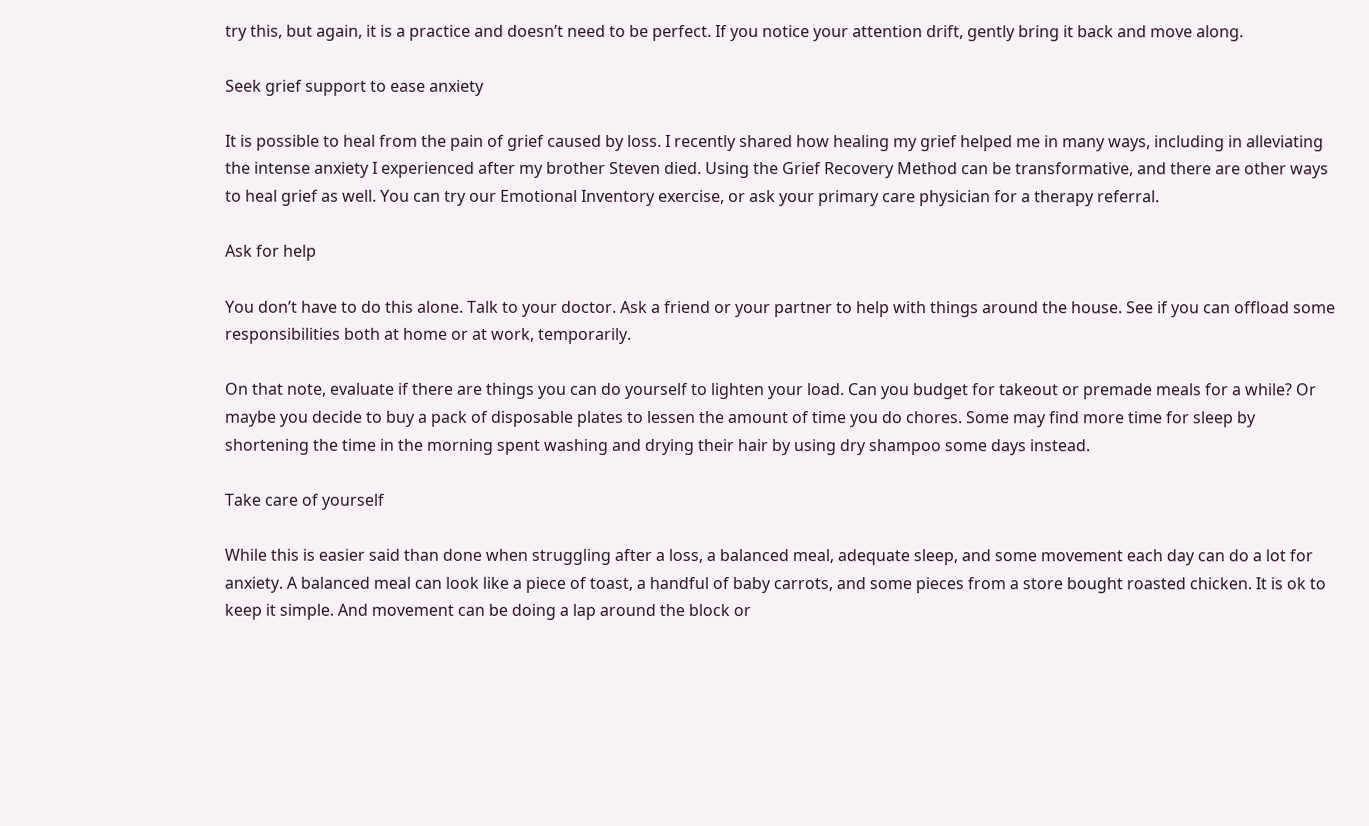try this, but again, it is a practice and doesn’t need to be perfect. If you notice your attention drift, gently bring it back and move along.

Seek grief support to ease anxiety

It is possible to heal from the pain of grief caused by loss. I recently shared how healing my grief helped me in many ways, including in alleviating the intense anxiety I experienced after my brother Steven died. Using the Grief Recovery Method can be transformative, and there are other ways to heal grief as well. You can try our Emotional Inventory exercise, or ask your primary care physician for a therapy referral.

Ask for help

You don’t have to do this alone. Talk to your doctor. Ask a friend or your partner to help with things around the house. See if you can offload some responsibilities both at home or at work, temporarily.

On that note, evaluate if there are things you can do yourself to lighten your load. Can you budget for takeout or premade meals for a while? Or maybe you decide to buy a pack of disposable plates to lessen the amount of time you do chores. Some may find more time for sleep by shortening the time in the morning spent washing and drying their hair by using dry shampoo some days instead.

Take care of yourself

While this is easier said than done when struggling after a loss, a balanced meal, adequate sleep, and some movement each day can do a lot for anxiety. A balanced meal can look like a piece of toast, a handful of baby carrots, and some pieces from a store bought roasted chicken. It is ok to keep it simple. And movement can be doing a lap around the block or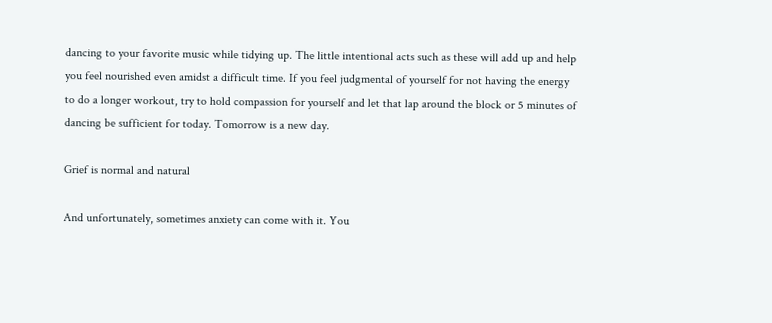dancing to your favorite music while tidying up. The little intentional acts such as these will add up and help you feel nourished even amidst a difficult time. If you feel judgmental of yourself for not having the energy to do a longer workout, try to hold compassion for yourself and let that lap around the block or 5 minutes of dancing be sufficient for today. Tomorrow is a new day.

Grief is normal and natural

And unfortunately, sometimes anxiety can come with it. You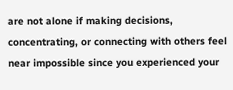are not alone if making decisions, concentrating, or connecting with others feel near impossible since you experienced your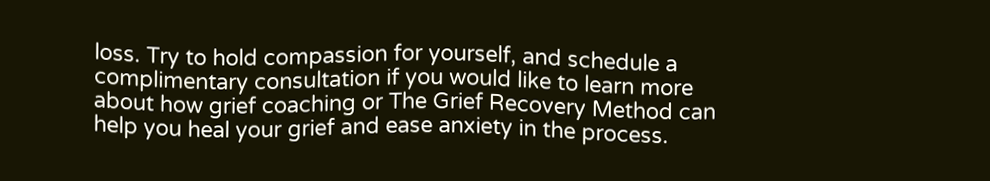loss. Try to hold compassion for yourself, and schedule a complimentary consultation if you would like to learn more about how grief coaching or The Grief Recovery Method can help you heal your grief and ease anxiety in the process.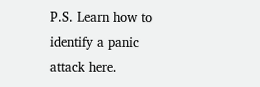P.S. Learn how to identify a panic attack here.